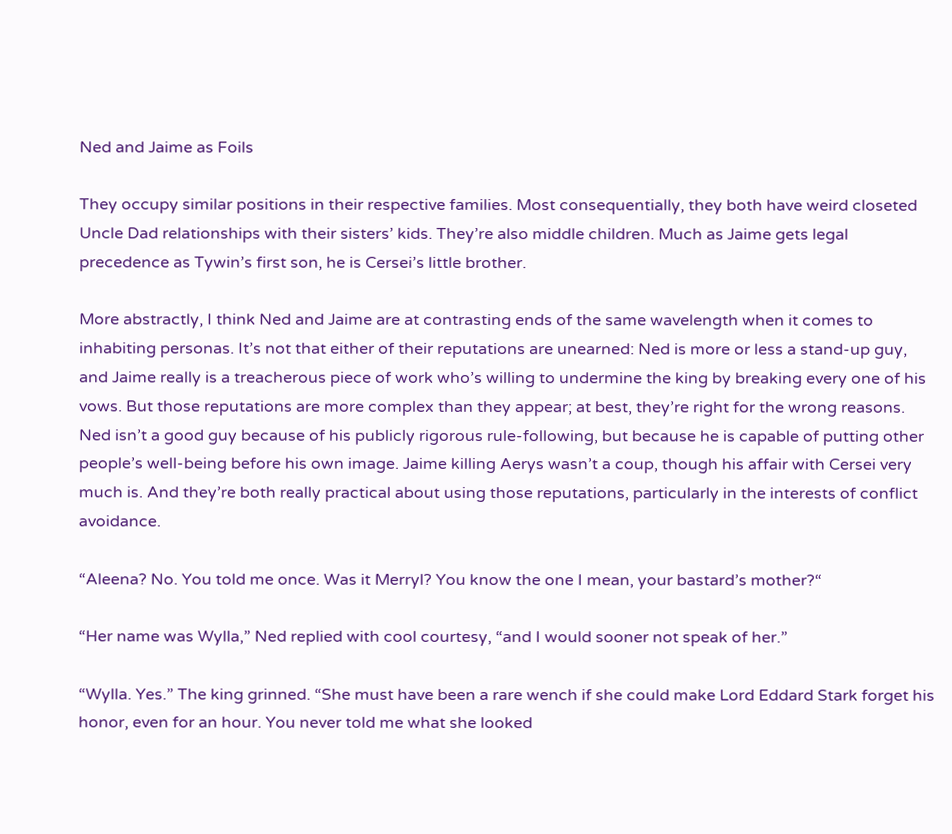Ned and Jaime as Foils

They occupy similar positions in their respective families. Most consequentially, they both have weird closeted Uncle Dad relationships with their sisters’ kids. They’re also middle children. Much as Jaime gets legal precedence as Tywin’s first son, he is Cersei’s little brother.

More abstractly, I think Ned and Jaime are at contrasting ends of the same wavelength when it comes to inhabiting personas. It’s not that either of their reputations are unearned: Ned is more or less a stand-up guy, and Jaime really is a treacherous piece of work who’s willing to undermine the king by breaking every one of his vows. But those reputations are more complex than they appear; at best, they’re right for the wrong reasons. Ned isn’t a good guy because of his publicly rigorous rule-following, but because he is capable of putting other people’s well-being before his own image. Jaime killing Aerys wasn’t a coup, though his affair with Cersei very much is. And they’re both really practical about using those reputations, particularly in the interests of conflict avoidance.

“Aleena? No. You told me once. Was it Merryl? You know the one I mean, your bastard’s mother?“

“Her name was Wylla,” Ned replied with cool courtesy, “and I would sooner not speak of her.”

“Wylla. Yes.” The king grinned. “She must have been a rare wench if she could make Lord Eddard Stark forget his honor, even for an hour. You never told me what she looked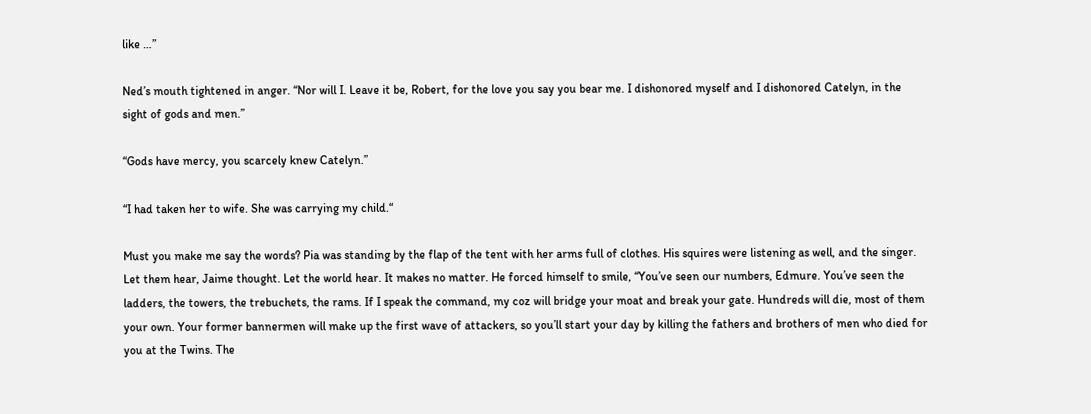like …”

Ned’s mouth tightened in anger. “Nor will I. Leave it be, Robert, for the love you say you bear me. I dishonored myself and I dishonored Catelyn, in the sight of gods and men.”

“Gods have mercy, you scarcely knew Catelyn.”

“I had taken her to wife. She was carrying my child.“

Must you make me say the words? Pia was standing by the flap of the tent with her arms full of clothes. His squires were listening as well, and the singer. Let them hear, Jaime thought. Let the world hear. It makes no matter. He forced himself to smile, “You’ve seen our numbers, Edmure. You’ve seen the ladders, the towers, the trebuchets, the rams. If I speak the command, my coz will bridge your moat and break your gate. Hundreds will die, most of them your own. Your former bannermen will make up the first wave of attackers, so you’ll start your day by killing the fathers and brothers of men who died for you at the Twins. The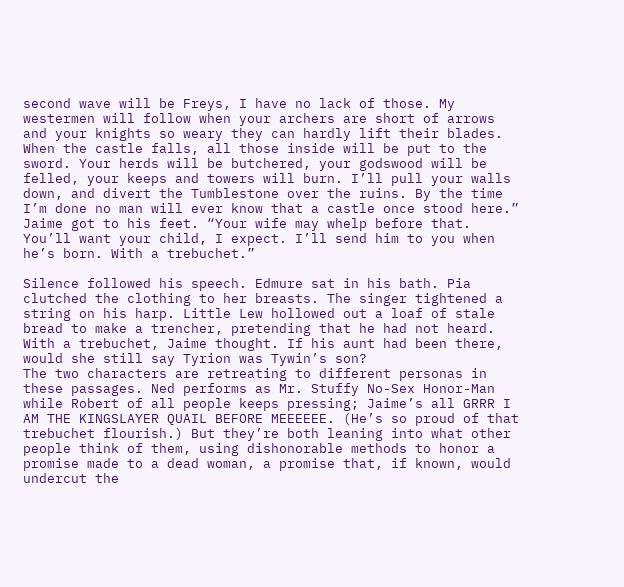second wave will be Freys, I have no lack of those. My westermen will follow when your archers are short of arrows and your knights so weary they can hardly lift their blades. When the castle falls, all those inside will be put to the sword. Your herds will be butchered, your godswood will be felled, your keeps and towers will burn. I’ll pull your walls down, and divert the Tumblestone over the ruins. By the time I’m done no man will ever know that a castle once stood here.” Jaime got to his feet. “Your wife may whelp before that. You’ll want your child, I expect. I’ll send him to you when he’s born. With a trebuchet.”

Silence followed his speech. Edmure sat in his bath. Pia clutched the clothing to her breasts. The singer tightened a string on his harp. Little Lew hollowed out a loaf of stale bread to make a trencher, pretending that he had not heard. With a trebuchet, Jaime thought. If his aunt had been there, would she still say Tyrion was Tywin’s son?
The two characters are retreating to different personas in these passages. Ned performs as Mr. Stuffy No-Sex Honor-Man while Robert of all people keeps pressing; Jaime’s all GRRR I AM THE KINGSLAYER QUAIL BEFORE MEEEEEE. (He’s so proud of that trebuchet flourish.) But they’re both leaning into what other people think of them, using dishonorable methods to honor a promise made to a dead woman, a promise that, if known, would undercut the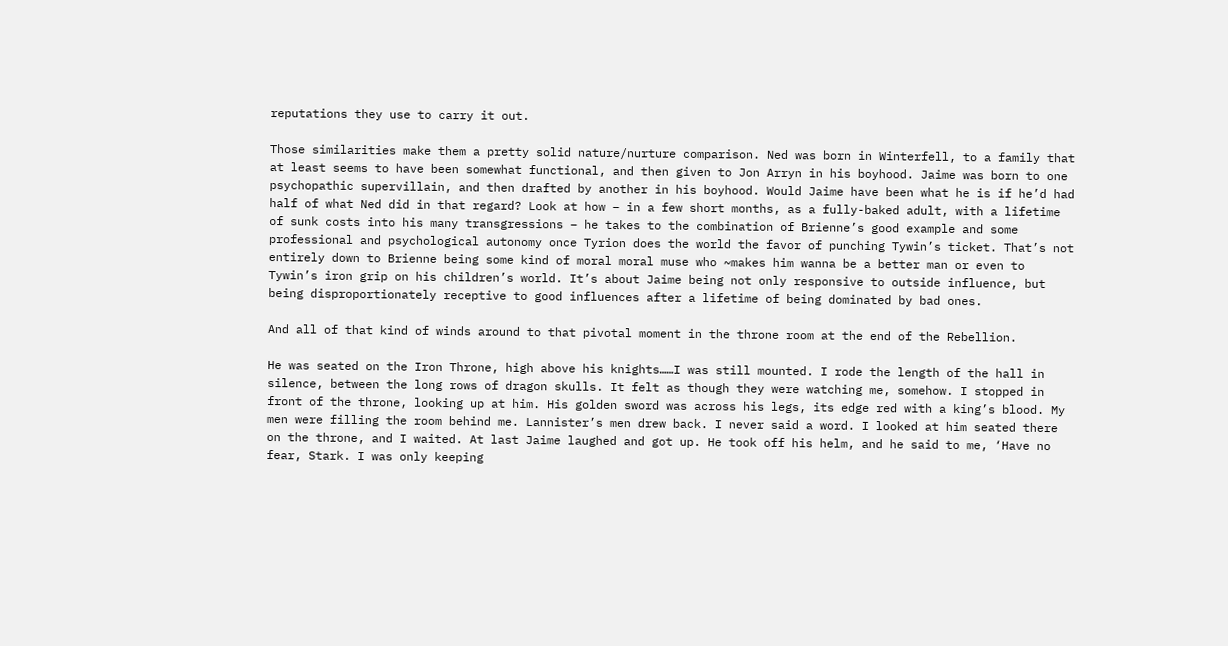reputations they use to carry it out.

Those similarities make them a pretty solid nature/nurture comparison. Ned was born in Winterfell, to a family that at least seems to have been somewhat functional, and then given to Jon Arryn in his boyhood. Jaime was born to one psychopathic supervillain, and then drafted by another in his boyhood. Would Jaime have been what he is if he’d had half of what Ned did in that regard? Look at how – in a few short months, as a fully-baked adult, with a lifetime of sunk costs into his many transgressions – he takes to the combination of Brienne’s good example and some professional and psychological autonomy once Tyrion does the world the favor of punching Tywin’s ticket. That’s not entirely down to Brienne being some kind of moral moral muse who ~makes him wanna be a better man or even to Tywin’s iron grip on his children’s world. It’s about Jaime being not only responsive to outside influence, but being disproportionately receptive to good influences after a lifetime of being dominated by bad ones.

And all of that kind of winds around to that pivotal moment in the throne room at the end of the Rebellion.

He was seated on the Iron Throne, high above his knights……I was still mounted. I rode the length of the hall in silence, between the long rows of dragon skulls. It felt as though they were watching me, somehow. I stopped in front of the throne, looking up at him. His golden sword was across his legs, its edge red with a king’s blood. My men were filling the room behind me. Lannister’s men drew back. I never said a word. I looked at him seated there on the throne, and I waited. At last Jaime laughed and got up. He took off his helm, and he said to me, ‘Have no fear, Stark. I was only keeping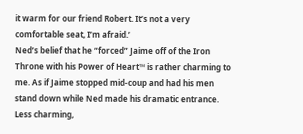it warm for our friend Robert. It’s not a very comfortable seat, I’m afraid.’
Ned’s belief that he “forced” Jaime off of the Iron Throne with his Power of Heart™ is rather charming to me. As if Jaime stopped mid-coup and had his men stand down while Ned made his dramatic entrance. Less charming,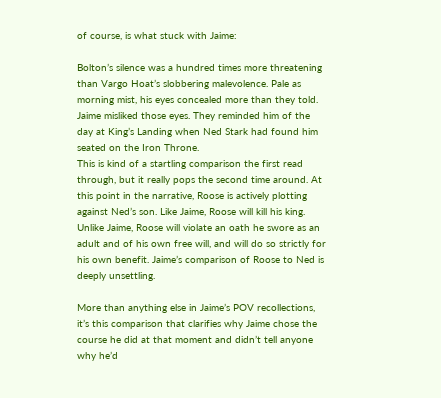of course, is what stuck with Jaime:

Bolton’s silence was a hundred times more threatening than Vargo Hoat’s slobbering malevolence. Pale as morning mist, his eyes concealed more than they told. Jaime misliked those eyes. They reminded him of the day at King’s Landing when Ned Stark had found him seated on the Iron Throne.
This is kind of a startling comparison the first read through, but it really pops the second time around. At this point in the narrative, Roose is actively plotting against Ned’s son. Like Jaime, Roose will kill his king. Unlike Jaime, Roose will violate an oath he swore as an adult and of his own free will, and will do so strictly for his own benefit. Jaime’s comparison of Roose to Ned is deeply unsettling.

More than anything else in Jaime’s POV recollections, it’s this comparison that clarifies why Jaime chose the course he did at that moment and didn’t tell anyone why he’d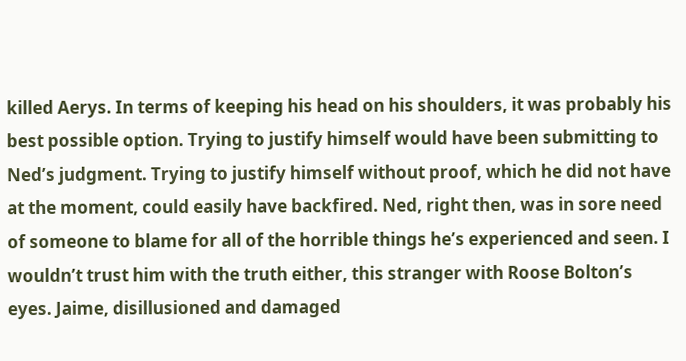killed Aerys. In terms of keeping his head on his shoulders, it was probably his best possible option. Trying to justify himself would have been submitting to Ned’s judgment. Trying to justify himself without proof, which he did not have at the moment, could easily have backfired. Ned, right then, was in sore need of someone to blame for all of the horrible things he’s experienced and seen. I wouldn’t trust him with the truth either, this stranger with Roose Bolton’s eyes. Jaime, disillusioned and damaged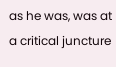as he was, was at a critical juncture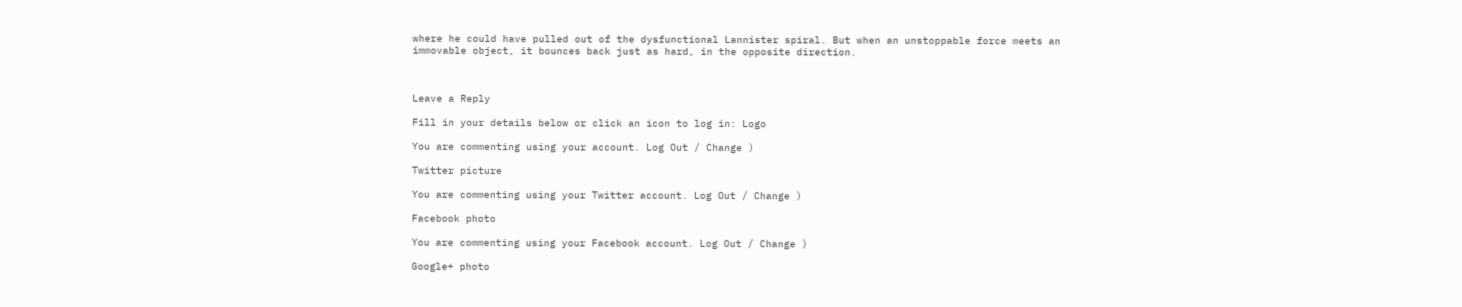where he could have pulled out of the dysfunctional Lannister spiral. But when an unstoppable force meets an immovable object, it bounces back just as hard, in the opposite direction.



Leave a Reply

Fill in your details below or click an icon to log in: Logo

You are commenting using your account. Log Out / Change )

Twitter picture

You are commenting using your Twitter account. Log Out / Change )

Facebook photo

You are commenting using your Facebook account. Log Out / Change )

Google+ photo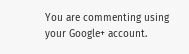You are commenting using your Google+ account.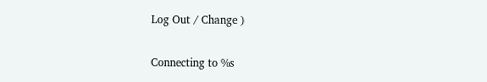Log Out / Change )

Connecting to %s